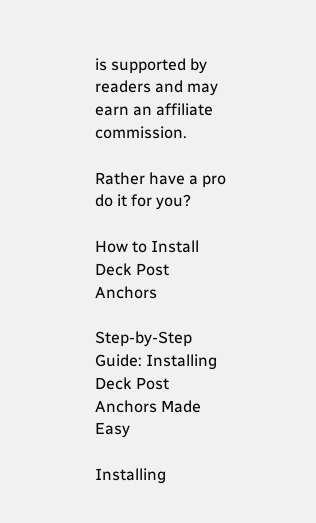is supported by readers and may earn an affiliate commission.

Rather have a pro do it for you?

How to Install Deck Post Anchors

Step-by-Step Guide: Installing Deck Post Anchors Made Easy

Installing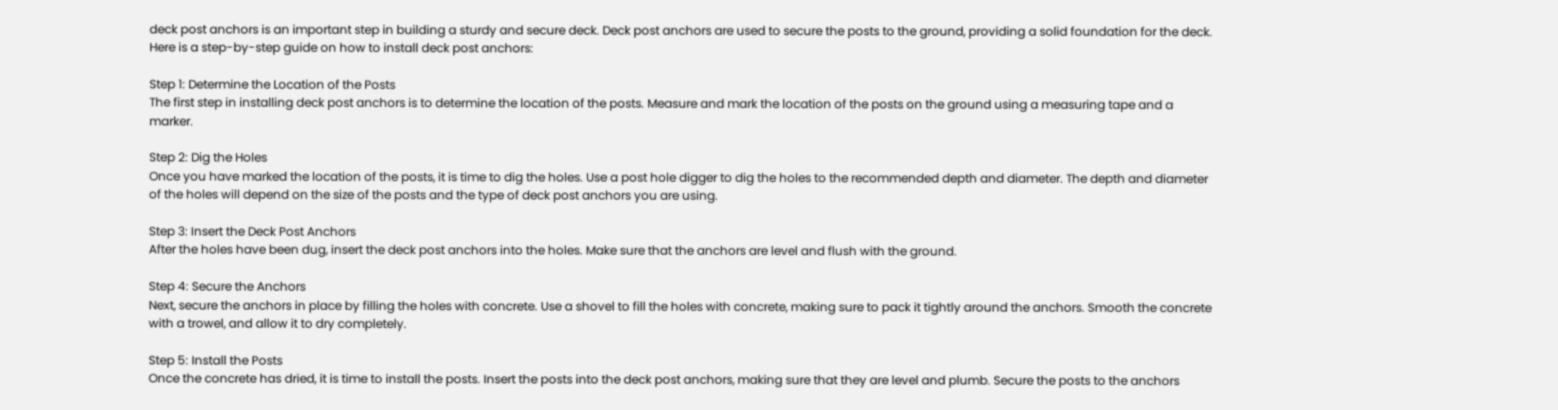deck post anchors is an important step in building a sturdy and secure deck. Deck post anchors are used to secure the posts to the ground, providing a solid foundation for the deck. Here is a step-by-step guide on how to install deck post anchors:

Step 1: Determine the Location of the Posts
The first step in installing deck post anchors is to determine the location of the posts. Measure and mark the location of the posts on the ground using a measuring tape and a marker.

Step 2: Dig the Holes
Once you have marked the location of the posts, it is time to dig the holes. Use a post hole digger to dig the holes to the recommended depth and diameter. The depth and diameter of the holes will depend on the size of the posts and the type of deck post anchors you are using.

Step 3: Insert the Deck Post Anchors
After the holes have been dug, insert the deck post anchors into the holes. Make sure that the anchors are level and flush with the ground.

Step 4: Secure the Anchors
Next, secure the anchors in place by filling the holes with concrete. Use a shovel to fill the holes with concrete, making sure to pack it tightly around the anchors. Smooth the concrete with a trowel, and allow it to dry completely.

Step 5: Install the Posts
Once the concrete has dried, it is time to install the posts. Insert the posts into the deck post anchors, making sure that they are level and plumb. Secure the posts to the anchors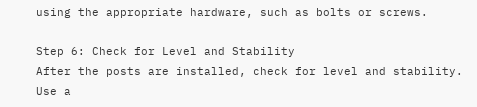using the appropriate hardware, such as bolts or screws.

Step 6: Check for Level and Stability
After the posts are installed, check for level and stability. Use a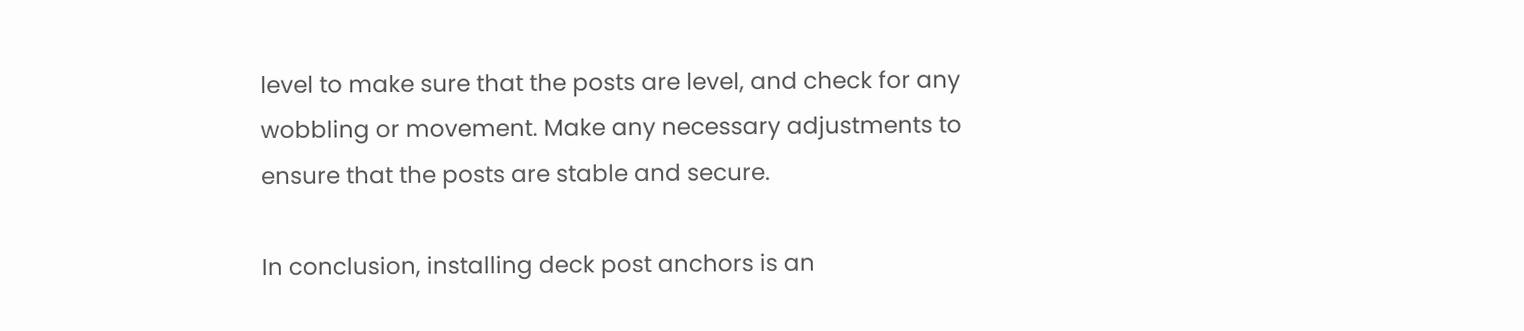level to make sure that the posts are level, and check for any wobbling or movement. Make any necessary adjustments to ensure that the posts are stable and secure.

In conclusion, installing deck post anchors is an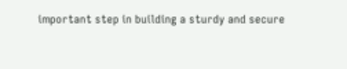important step in building a sturdy and secure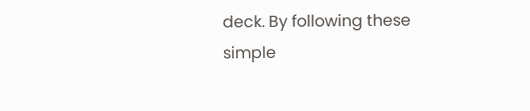deck. By following these simple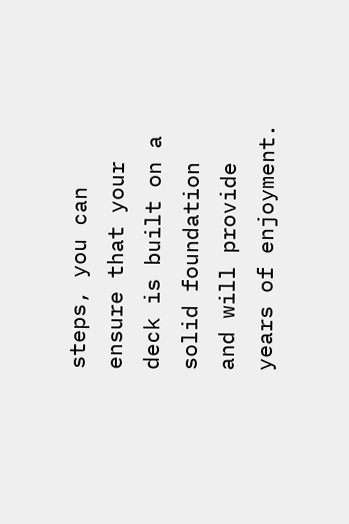steps, you can ensure that your deck is built on a solid foundation and will provide years of enjoyment.